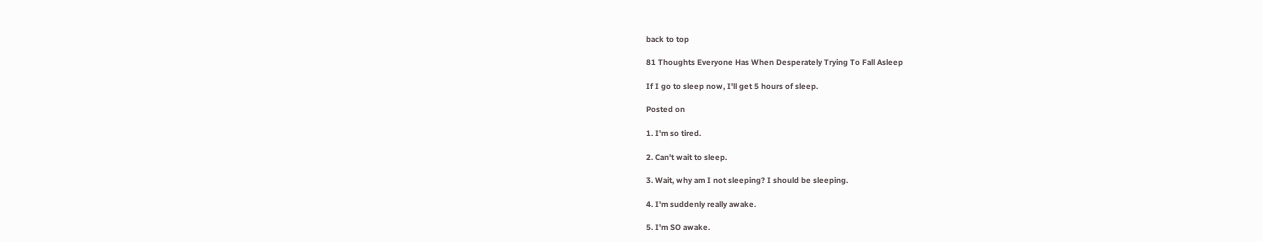back to top

81 Thoughts Everyone Has When Desperately Trying To Fall Asleep

If I go to sleep now, I'll get 5 hours of sleep.

Posted on

1. I'm so tired.

2. Can't wait to sleep.

3. Wait, why am I not sleeping? I should be sleeping.

4. I'm suddenly really awake.

5. I'm SO awake.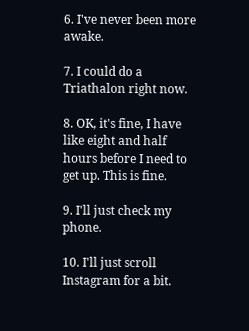6. I've never been more awake.

7. I could do a Triathalon right now.

8. OK, it's fine, I have like eight and half hours before I need to get up. This is fine.

9. I'll just check my phone.

10. I'll just scroll Instagram for a bit.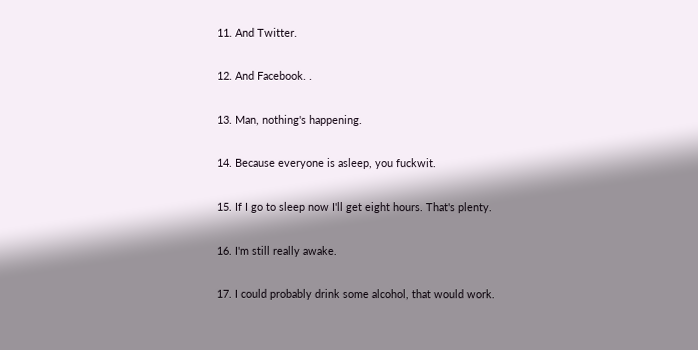11. And Twitter.

12. And Facebook. .

13. Man, nothing's happening.

14. Because everyone is asleep, you fuckwit.

15. If I go to sleep now I'll get eight hours. That's plenty.

16. I'm still really awake.

17. I could probably drink some alcohol, that would work.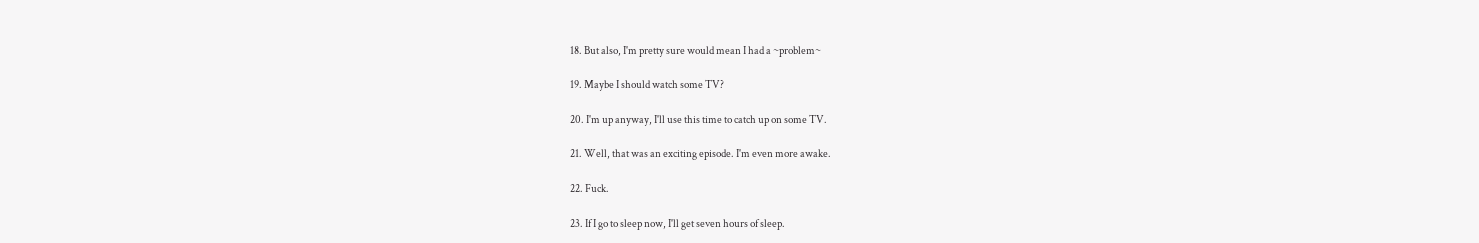18. But also, I'm pretty sure would mean I had a ~problem~

19. Maybe I should watch some TV?

20. I'm up anyway, I'll use this time to catch up on some TV.

21. Well, that was an exciting episode. I'm even more awake.

22. Fuck.

23. If I go to sleep now, I'll get seven hours of sleep.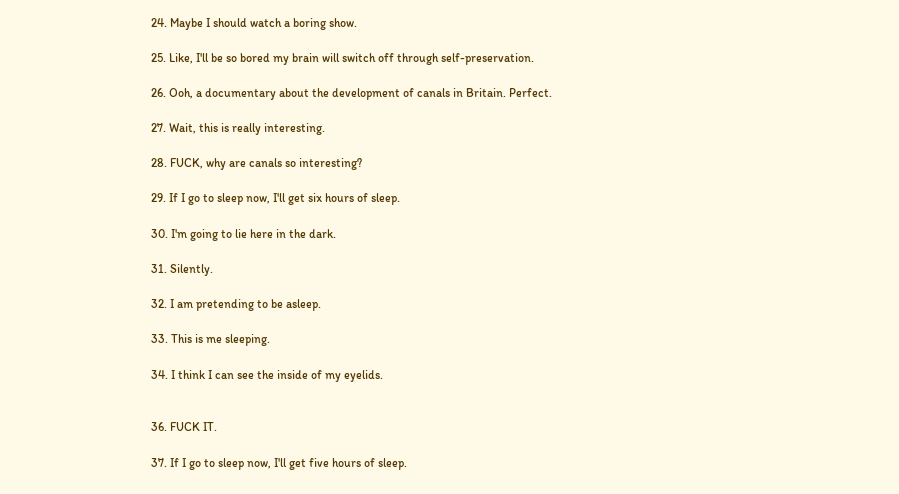24. Maybe I should watch a boring show.

25. Like, I'll be so bored my brain will switch off through self-preservation.

26. Ooh, a documentary about the development of canals in Britain. Perfect.

27. Wait, this is really interesting.

28. FUCK, why are canals so interesting?

29. If I go to sleep now, I'll get six hours of sleep.

30. I'm going to lie here in the dark.

31. Silently.

32. I am pretending to be asleep.

33. This is me sleeping.

34. I think I can see the inside of my eyelids.


36. FUCK IT.

37. If I go to sleep now, I'll get five hours of sleep.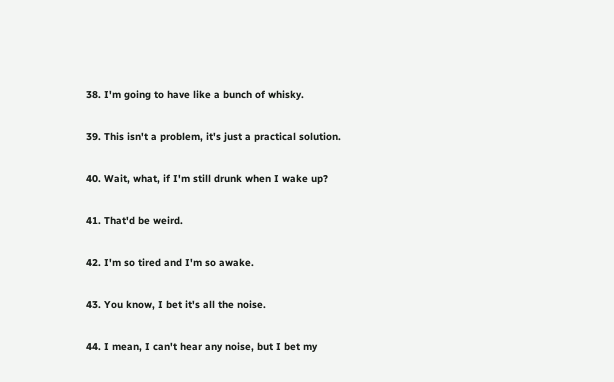38. I'm going to have like a bunch of whisky.

39. This isn't a problem, it's just a practical solution.

40. Wait, what, if I'm still drunk when I wake up?

41. That'd be weird.

42. I'm so tired and I'm so awake.

43. You know, I bet it's all the noise.

44. I mean, I can't hear any noise, but I bet my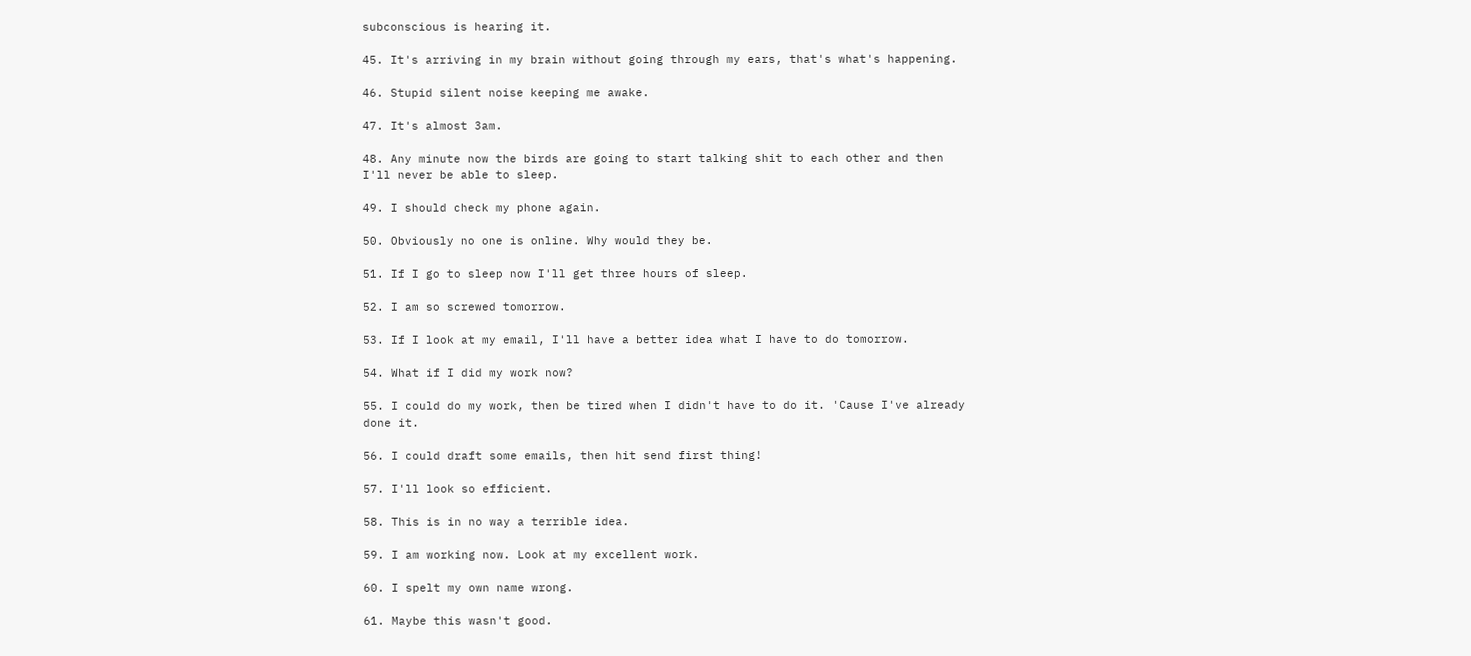subconscious is hearing it.

45. It's arriving in my brain without going through my ears, that's what's happening.

46. Stupid silent noise keeping me awake.

47. It's almost 3am.

48. Any minute now the birds are going to start talking shit to each other and then I'll never be able to sleep.

49. I should check my phone again.

50. Obviously no one is online. Why would they be.

51. If I go to sleep now I'll get three hours of sleep.

52. I am so screwed tomorrow.

53. If I look at my email, I'll have a better idea what I have to do tomorrow.

54. What if I did my work now?

55. I could do my work, then be tired when I didn't have to do it. 'Cause I've already done it.

56. I could draft some emails, then hit send first thing!

57. I'll look so efficient.

58. This is in no way a terrible idea.

59. I am working now. Look at my excellent work.

60. I spelt my own name wrong.

61. Maybe this wasn't good.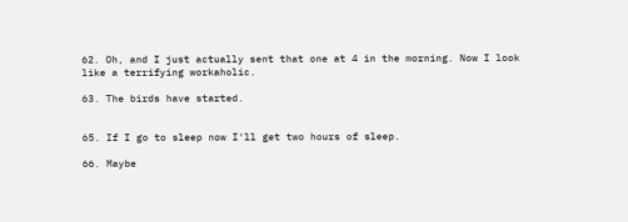62. Oh, and I just actually sent that one at 4 in the morning. Now I look like a terrifying workaholic.

63. The birds have started.


65. If I go to sleep now I'll get two hours of sleep.

66. Maybe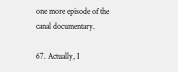one more episode of the canal documentary.

67. Actually, I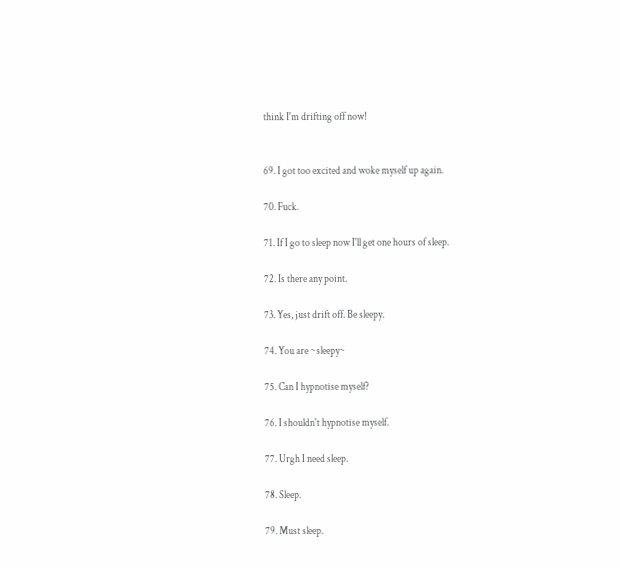think I'm drifting off now!


69. I got too excited and woke myself up again.

70. Fuck.

71. If I go to sleep now I'll get one hours of sleep.

72. Is there any point.

73. Yes, just drift off. Be sleepy.

74. You are ~sleepy~

75. Can I hypnotise myself?

76. I shouldn't hypnotise myself.

77. Urgh I need sleep.

78. Sleep.

79. Must sleep.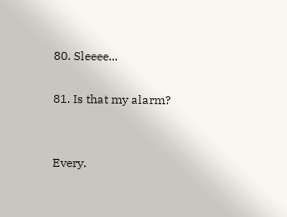80. Sleeee...

81. Is that my alarm?


Every.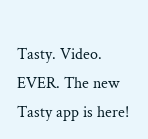Tasty. Video. EVER. The new Tasty app is here!